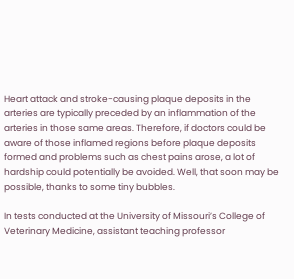Heart attack and stroke-causing plaque deposits in the arteries are typically preceded by an inflammation of the arteries in those same areas. Therefore, if doctors could be aware of those inflamed regions before plaque deposits formed and problems such as chest pains arose, a lot of hardship could potentially be avoided. Well, that soon may be possible, thanks to some tiny bubbles.

In tests conducted at the University of Missouri’s College of Veterinary Medicine, assistant teaching professor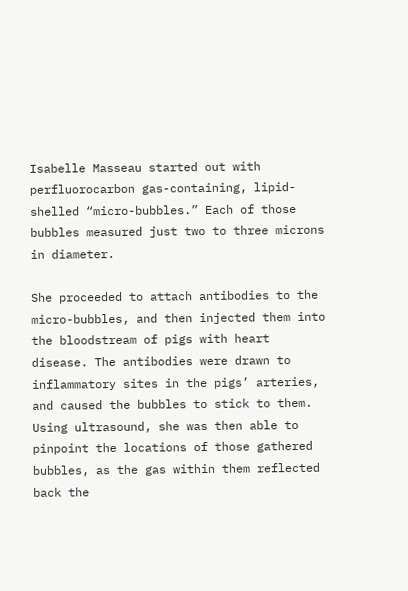Isabelle Masseau started out with perfluorocarbon gas-containing, lipid-shelled “micro-bubbles.” Each of those bubbles measured just two to three microns in diameter.

She proceeded to attach antibodies to the micro-bubbles, and then injected them into the bloodstream of pigs with heart disease. The antibodies were drawn to inflammatory sites in the pigs’ arteries, and caused the bubbles to stick to them. Using ultrasound, she was then able to pinpoint the locations of those gathered bubbles, as the gas within them reflected back the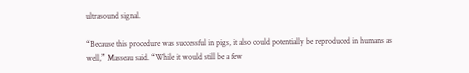ultrasound signal.

“Because this procedure was successful in pigs, it also could potentially be reproduced in humans as well,” Masseau said. “While it would still be a few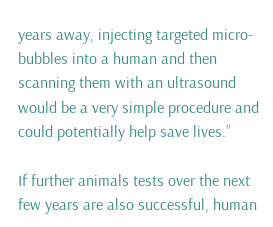years away, injecting targeted micro-bubbles into a human and then scanning them with an ultrasound would be a very simple procedure and could potentially help save lives.”

If further animals tests over the next few years are also successful, human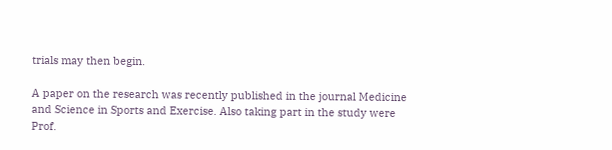trials may then begin.

A paper on the research was recently published in the journal Medicine and Science in Sports and Exercise. Also taking part in the study were Prof.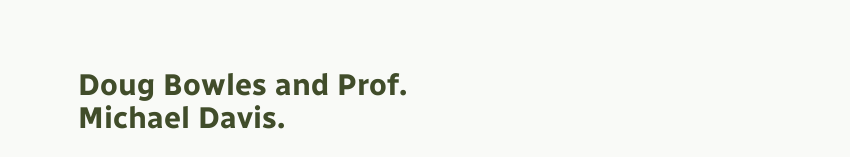Doug Bowles and Prof. Michael Davis.